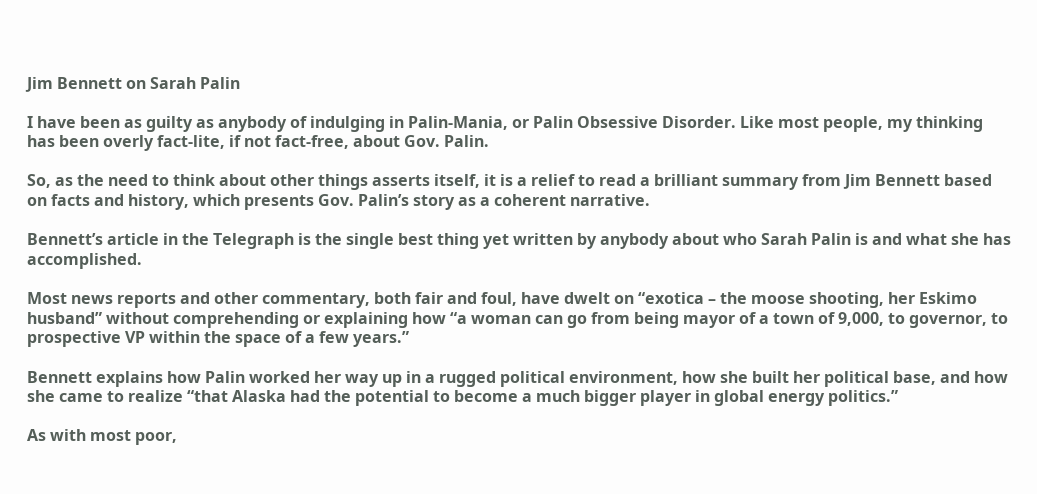Jim Bennett on Sarah Palin

I have been as guilty as anybody of indulging in Palin-Mania, or Palin Obsessive Disorder. Like most people, my thinking has been overly fact-lite, if not fact-free, about Gov. Palin.

So, as the need to think about other things asserts itself, it is a relief to read a brilliant summary from Jim Bennett based on facts and history, which presents Gov. Palin’s story as a coherent narrative.

Bennett’s article in the Telegraph is the single best thing yet written by anybody about who Sarah Palin is and what she has accomplished.

Most news reports and other commentary, both fair and foul, have dwelt on “exotica – the moose shooting, her Eskimo husband” without comprehending or explaining how “a woman can go from being mayor of a town of 9,000, to governor, to prospective VP within the space of a few years.”

Bennett explains how Palin worked her way up in a rugged political environment, how she built her political base, and how she came to realize “that Alaska had the potential to become a much bigger player in global energy politics.”

As with most poor,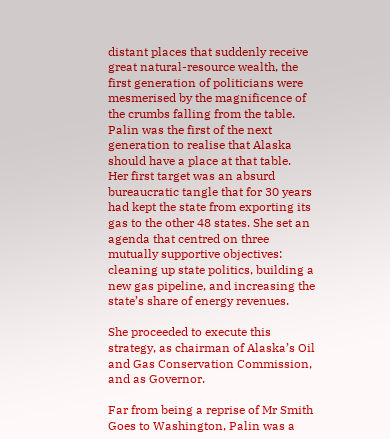distant places that suddenly receive great natural-resource wealth, the first generation of politicians were mesmerised by the magnificence of the crumbs falling from the table. Palin was the first of the next generation to realise that Alaska should have a place at that table.
Her first target was an absurd bureaucratic tangle that for 30 years had kept the state from exporting its gas to the other 48 states. She set an agenda that centred on three mutually supportive objectives: cleaning up state politics, building a new gas pipeline, and increasing the state’s share of energy revenues.

She proceeded to execute this strategy, as chairman of Alaska’s Oil and Gas Conservation Commission, and as Governor.

Far from being a reprise of Mr Smith Goes to Washington, Palin was a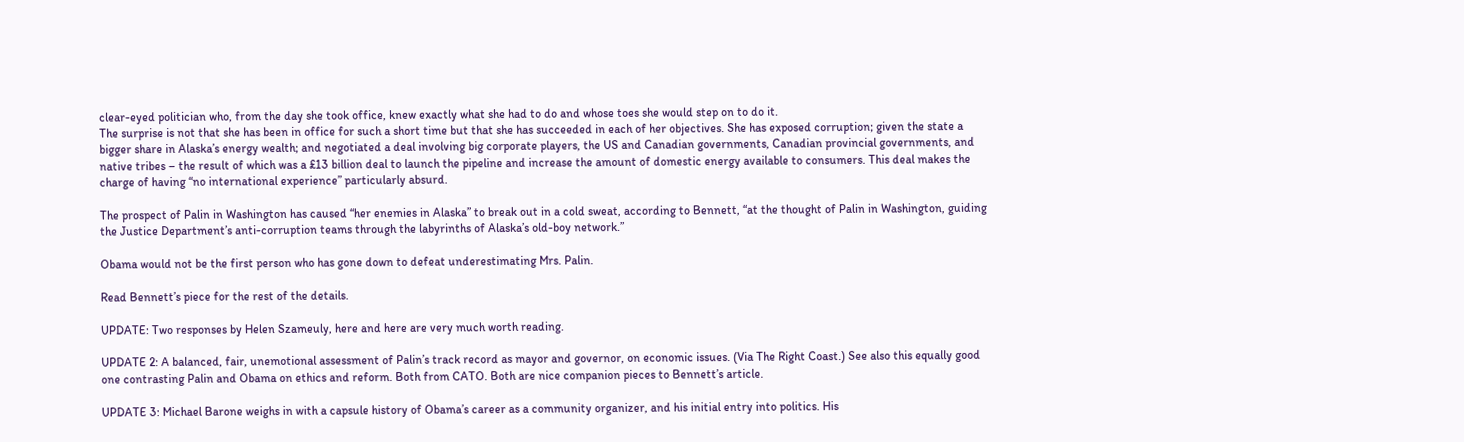clear-eyed politician who, from the day she took office, knew exactly what she had to do and whose toes she would step on to do it.
The surprise is not that she has been in office for such a short time but that she has succeeded in each of her objectives. She has exposed corruption; given the state a bigger share in Alaska’s energy wealth; and negotiated a deal involving big corporate players, the US and Canadian governments, Canadian provincial governments, and native tribes – the result of which was a £13 billion deal to launch the pipeline and increase the amount of domestic energy available to consumers. This deal makes the charge of having “no international experience” particularly absurd.

The prospect of Palin in Washington has caused “her enemies in Alaska” to break out in a cold sweat, according to Bennett, “at the thought of Palin in Washington, guiding the Justice Department’s anti-corruption teams through the labyrinths of Alaska’s old-boy network.”

Obama would not be the first person who has gone down to defeat underestimating Mrs. Palin.

Read Bennett’s piece for the rest of the details.

UPDATE: Two responses by Helen Szameuly, here and here are very much worth reading.

UPDATE 2: A balanced, fair, unemotional assessment of Palin’s track record as mayor and governor, on economic issues. (Via The Right Coast.) See also this equally good one contrasting Palin and Obama on ethics and reform. Both from CATO. Both are nice companion pieces to Bennett’s article.

UPDATE 3: Michael Barone weighs in with a capsule history of Obama’s career as a community organizer, and his initial entry into politics. His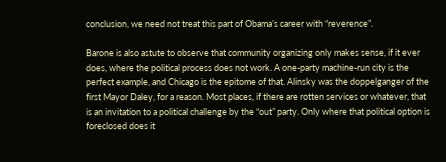conclusion, we need not treat this part of Obama’s career with “reverence”.

Barone is also astute to observe that community organizing only makes sense, if it ever does, where the political process does not work. A one-party machine-run city is the perfect example, and Chicago is the epitome of that. Alinsky was the doppelganger of the first Mayor Daley, for a reason. Most places, if there are rotten services or whatever, that is an invitation to a political challenge by the “out” party. Only where that political option is foreclosed does it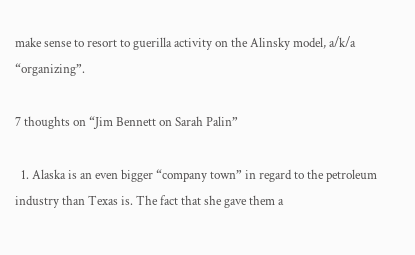make sense to resort to guerilla activity on the Alinsky model, a/k/a “organizing”.

7 thoughts on “Jim Bennett on Sarah Palin”

  1. Alaska is an even bigger “company town” in regard to the petroleum industry than Texas is. The fact that she gave them a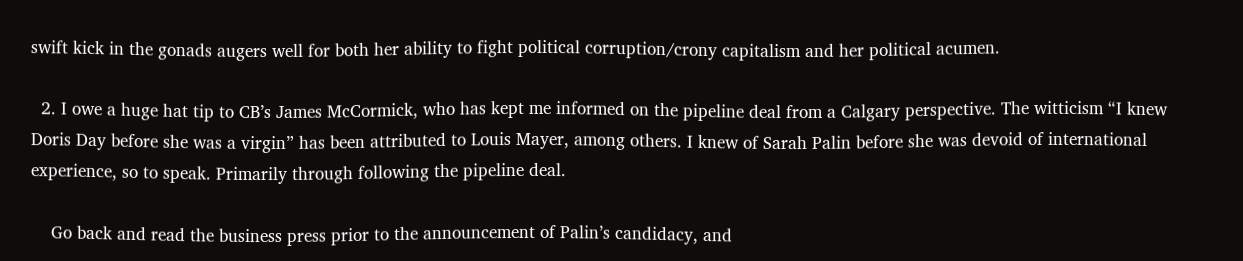swift kick in the gonads augers well for both her ability to fight political corruption/crony capitalism and her political acumen.

  2. I owe a huge hat tip to CB’s James McCormick, who has kept me informed on the pipeline deal from a Calgary perspective. The witticism “I knew Doris Day before she was a virgin” has been attributed to Louis Mayer, among others. I knew of Sarah Palin before she was devoid of international experience, so to speak. Primarily through following the pipeline deal.

    Go back and read the business press prior to the announcement of Palin’s candidacy, and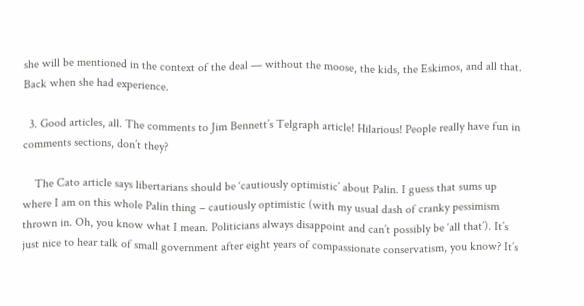she will be mentioned in the context of the deal — without the moose, the kids, the Eskimos, and all that. Back when she had experience.

  3. Good articles, all. The comments to Jim Bennett’s Telgraph article! Hilarious! People really have fun in comments sections, don’t they?

    The Cato article says libertarians should be ‘cautiously optimistic’ about Palin. I guess that sums up where I am on this whole Palin thing – cautiously optimistic (with my usual dash of cranky pessimism thrown in. Oh, you know what I mean. Politicians always disappoint and can’t possibly be ‘all that’). It’s just nice to hear talk of small government after eight years of compassionate conservatism, you know? It’s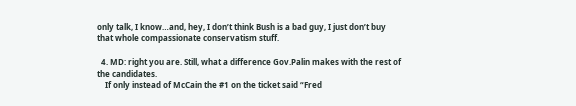only talk, I know…and, hey, I don’t think Bush is a bad guy, I just don’t buy that whole compassionate conservatism stuff.

  4. MD: right you are. Still, what a difference Gov.Palin makes with the rest of the candidates.
    If only instead of McCain the #1 on the ticket said “Fred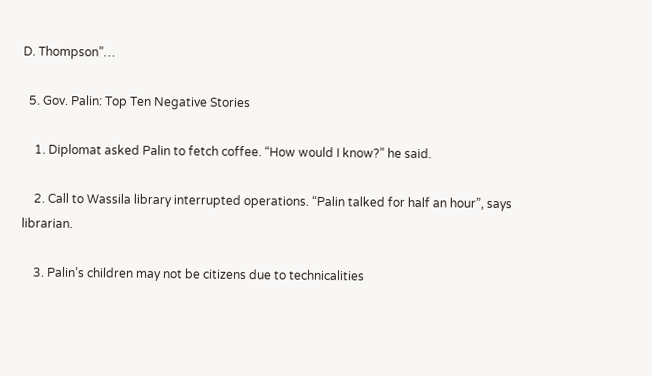D. Thompson”…

  5. Gov. Palin: Top Ten Negative Stories

    1. Diplomat asked Palin to fetch coffee. “How would I know?” he said.

    2. Call to Wassila library interrupted operations. “Palin talked for half an hour”, says librarian.

    3. Palin’s children may not be citizens due to technicalities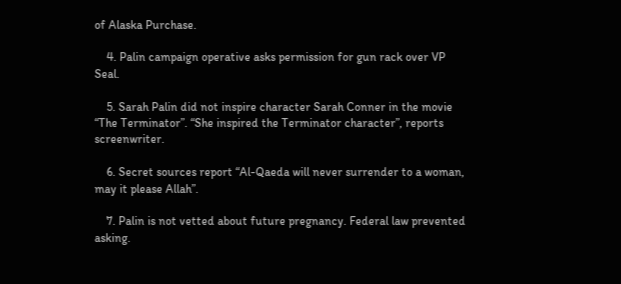of Alaska Purchase.

    4. Palin campaign operative asks permission for gun rack over VP Seal.

    5. Sarah Palin did not inspire character Sarah Conner in the movie “The Terminator”. “She inspired the Terminator character”, reports screenwriter.

    6. Secret sources report “Al-Qaeda will never surrender to a woman, may it please Allah”.

    7. Palin is not vetted about future pregnancy. Federal law prevented asking.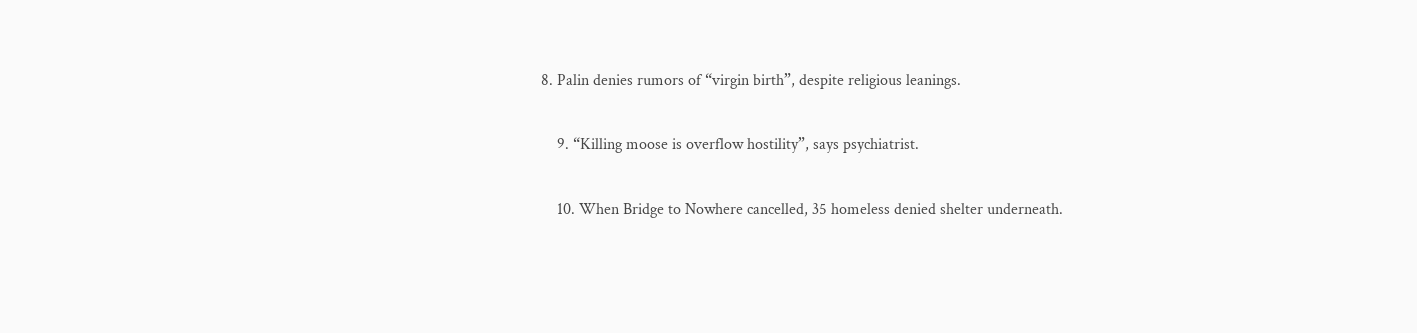8. Palin denies rumors of “virgin birth”, despite religious leanings.

    9. “Killing moose is overflow hostility”, says psychiatrist.

    10. When Bridge to Nowhere cancelled, 35 homeless denied shelter underneath.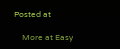Posted at

    More at Easy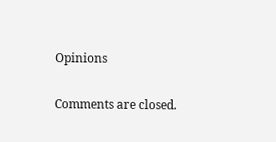Opinions

Comments are closed.